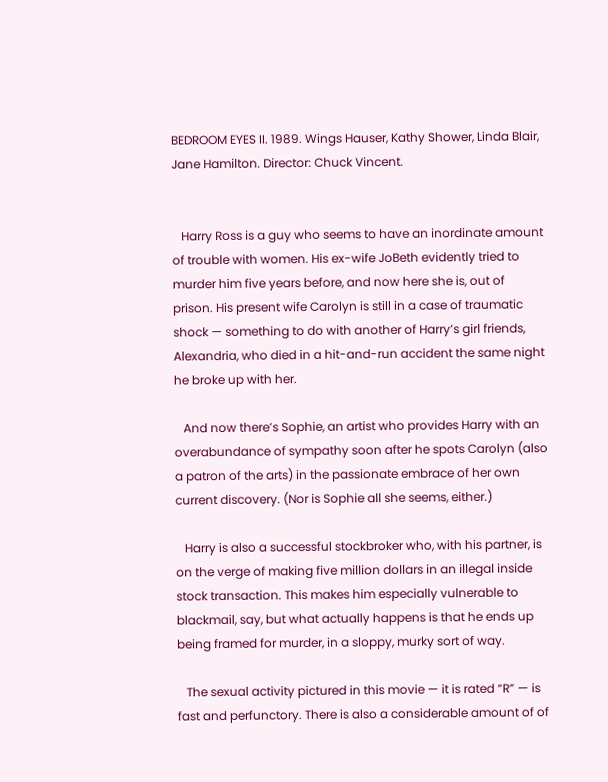BEDROOM EYES II. 1989. Wings Hauser, Kathy Shower, Linda Blair, Jane Hamilton. Director: Chuck Vincent.


   Harry Ross is a guy who seems to have an inordinate amount of trouble with women. His ex-wife JoBeth evidently tried to murder him five years before, and now here she is, out of prison. His present wife Carolyn is still in a case of traumatic shock — something to do with another of Harry’s girl friends, Alexandria, who died in a hit-and-run accident the same night he broke up with her.

   And now there’s Sophie, an artist who provides Harry with an overabundance of sympathy soon after he spots Carolyn (also a patron of the arts) in the passionate embrace of her own current discovery. (Nor is Sophie all she seems, either.)

   Harry is also a successful stockbroker who, with his partner, is on the verge of making five million dollars in an illegal inside stock transaction. This makes him especially vulnerable to blackmail, say, but what actually happens is that he ends up being framed for murder, in a sloppy, murky sort of way.

   The sexual activity pictured in this movie — it is rated “R” — is fast and perfunctory. There is also a considerable amount of of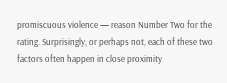promiscuous violence — reason Number Two for the rating. Surprisingly, or perhaps not, each of these two factors often happen in close proximity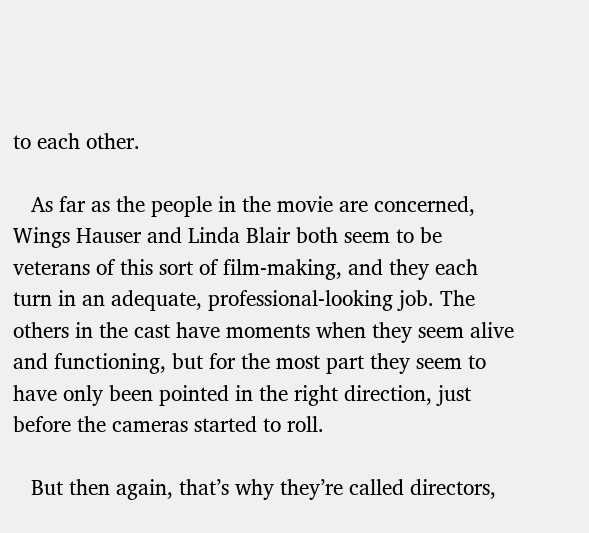to each other.

   As far as the people in the movie are concerned, Wings Hauser and Linda Blair both seem to be veterans of this sort of film-making, and they each turn in an adequate, professional-looking job. The others in the cast have moments when they seem alive and functioning, but for the most part they seem to have only been pointed in the right direction, just before the cameras started to roll.

   But then again, that’s why they’re called directors,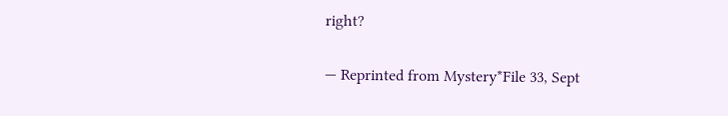right?

— Reprinted from Mystery*File 33, Sept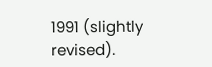1991 (slightly revised).